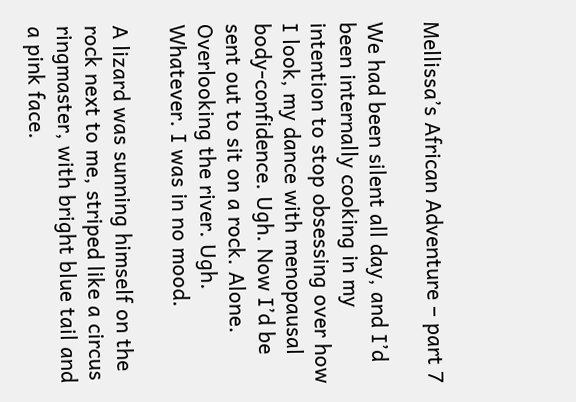Mellissa’s African Adventure – part 7

We had been silent all day, and I’d been internally cooking in my intention to stop obsessing over how I look, my dance with menopausal body-confidence. Ugh. Now I’d be sent out to sit on a rock. Alone. Overlooking the river. Ugh. Whatever. I was in no mood.

A lizard was sunning himself on the rock next to me, striped like a circus ringmaster, with bright blue tail and a pink face.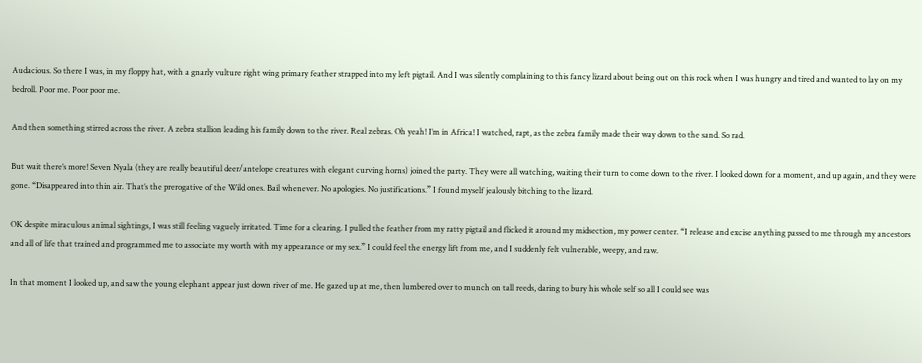Audacious. So there I was, in my floppy hat, with a gnarly vulture right wing primary feather strapped into my left pigtail. And I was silently complaining to this fancy lizard about being out on this rock when I was hungry and tired and wanted to lay on my bedroll. Poor me. Poor poor me.

And then something stirred across the river. A zebra stallion leading his family down to the river. Real zebras. Oh yeah! I’m in Africa! I watched, rapt, as the zebra family made their way down to the sand. So rad.

But wait there’s more! Seven Nyala (they are really beautiful deer/antelope creatures with elegant curving horns) joined the party. They were all watching, waiting their turn to come down to the river. I looked down for a moment, and up again, and they were gone. “Disappeared into thin air. That’s the prerogative of the Wild ones. Bail whenever. No apologies. No justifications.” I found myself jealously bitching to the lizard.

OK despite miraculous animal sightings, I was still feeling vaguely irritated. Time for a clearing. I pulled the feather from my ratty pigtail and flicked it around my midsection, my power center. “I release and excise anything passed to me through my ancestors and all of life that trained and programmed me to associate my worth with my appearance or my sex.” I could feel the energy lift from me, and I suddenly felt vulnerable, weepy, and raw.

In that moment I looked up, and saw the young elephant appear just down river of me. He gazed up at me, then lumbered over to munch on tall reeds, daring to bury his whole self so all I could see was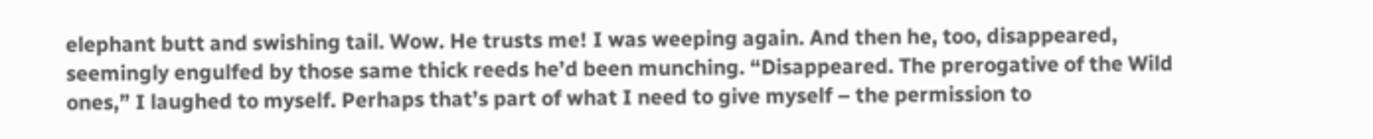elephant butt and swishing tail. Wow. He trusts me! I was weeping again. And then he, too, disappeared, seemingly engulfed by those same thick reeds he’d been munching. “Disappeared. The prerogative of the Wild ones,” I laughed to myself. Perhaps that’s part of what I need to give myself – the permission to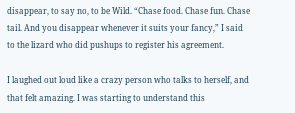disappear, to say no, to be Wild. “Chase food. Chase fun. Chase tail. And you disappear whenever it suits your fancy,” I said to the lizard who did pushups to register his agreement.

I laughed out loud like a crazy person who talks to herself, and that felt amazing. I was starting to understand this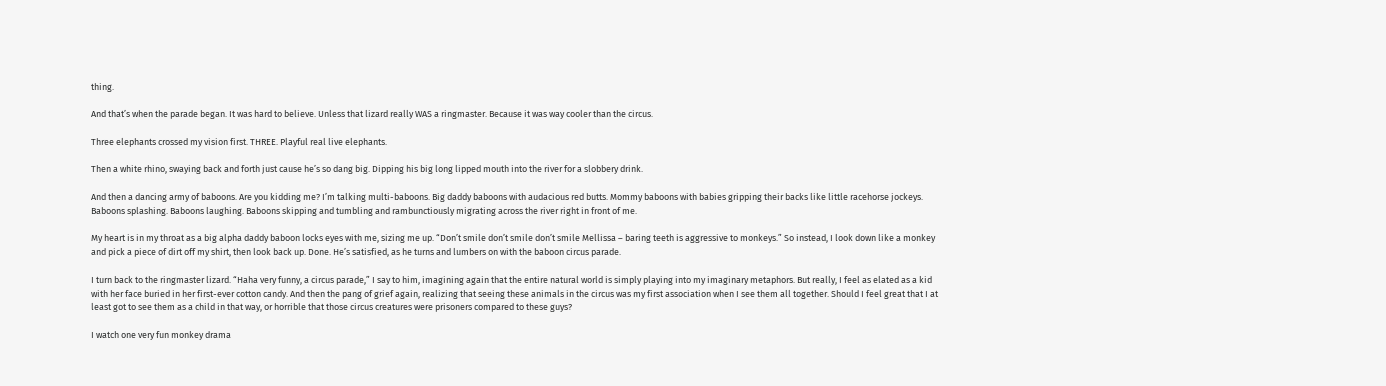thing.

And that’s when the parade began. It was hard to believe. Unless that lizard really WAS a ringmaster. Because it was way cooler than the circus.

Three elephants crossed my vision first. THREE. Playful real live elephants.

Then a white rhino, swaying back and forth just cause he’s so dang big. Dipping his big long lipped mouth into the river for a slobbery drink.

And then a dancing army of baboons. Are you kidding me? I’m talking multi-baboons. Big daddy baboons with audacious red butts. Mommy baboons with babies gripping their backs like little racehorse jockeys. Baboons splashing. Baboons laughing. Baboons skipping and tumbling and rambunctiously migrating across the river right in front of me.

My heart is in my throat as a big alpha daddy baboon locks eyes with me, sizing me up. “Don’t smile don’t smile don’t smile Mellissa – baring teeth is aggressive to monkeys.” So instead, I look down like a monkey and pick a piece of dirt off my shirt, then look back up. Done. He’s satisfied, as he turns and lumbers on with the baboon circus parade.

I turn back to the ringmaster lizard. “Haha very funny, a circus parade,” I say to him, imagining again that the entire natural world is simply playing into my imaginary metaphors. But really, I feel as elated as a kid with her face buried in her first-ever cotton candy. And then the pang of grief again, realizing that seeing these animals in the circus was my first association when I see them all together. Should I feel great that I at least got to see them as a child in that way, or horrible that those circus creatures were prisoners compared to these guys?

I watch one very fun monkey drama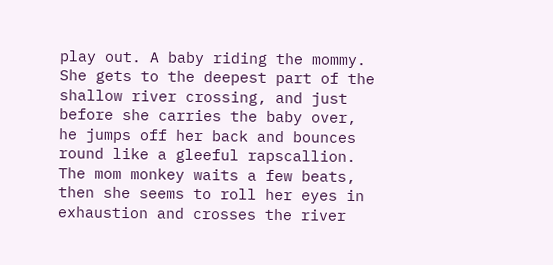play out. A baby riding the mommy. She gets to the deepest part of the shallow river crossing, and just before she carries the baby over, he jumps off her back and bounces round like a gleeful rapscallion. The mom monkey waits a few beats, then she seems to roll her eyes in exhaustion and crosses the river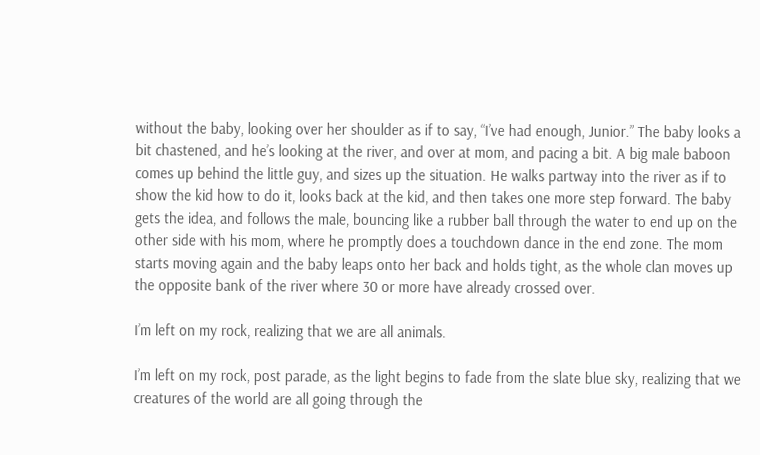without the baby, looking over her shoulder as if to say, “I’ve had enough, Junior.” The baby looks a bit chastened, and he’s looking at the river, and over at mom, and pacing a bit. A big male baboon comes up behind the little guy, and sizes up the situation. He walks partway into the river as if to show the kid how to do it, looks back at the kid, and then takes one more step forward. The baby gets the idea, and follows the male, bouncing like a rubber ball through the water to end up on the other side with his mom, where he promptly does a touchdown dance in the end zone. The mom starts moving again and the baby leaps onto her back and holds tight, as the whole clan moves up the opposite bank of the river where 30 or more have already crossed over.

I’m left on my rock, realizing that we are all animals.

I’m left on my rock, post parade, as the light begins to fade from the slate blue sky, realizing that we creatures of the world are all going through the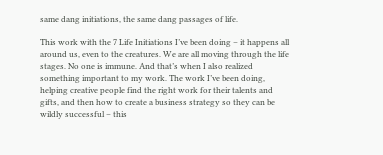same dang initiations, the same dang passages of life.

This work with the 7 Life Initiations I’ve been doing – it happens all around us, even to the creatures. We are all moving through the life stages. No one is immune. And that’s when I also realized something important to my work. The work I’ve been doing, helping creative people find the right work for their talents and gifts, and then how to create a business strategy so they can be wildly successful – this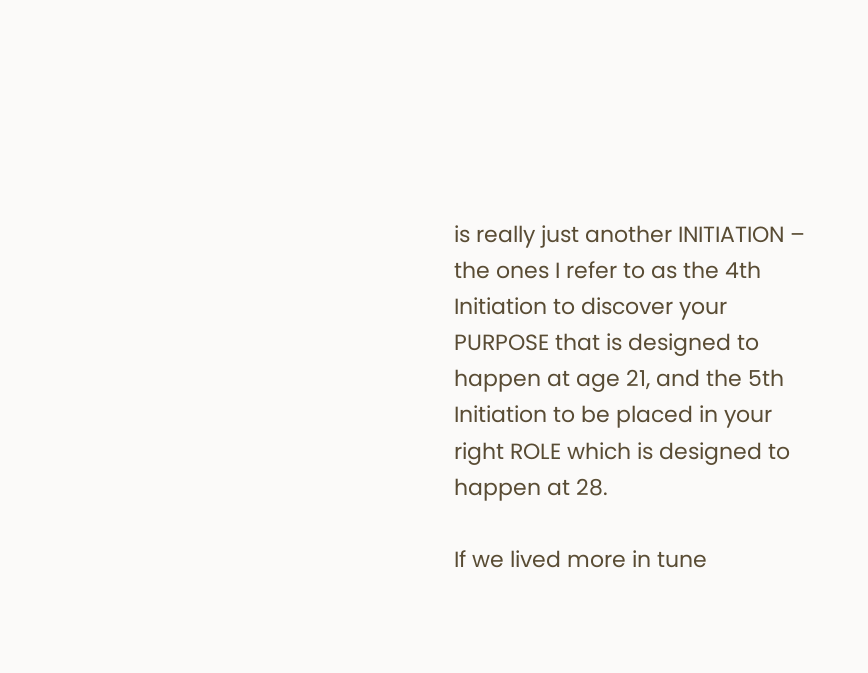is really just another INITIATION – the ones I refer to as the 4th Initiation to discover your PURPOSE that is designed to happen at age 21, and the 5th Initiation to be placed in your right ROLE which is designed to happen at 28.

If we lived more in tune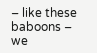– like these baboons – we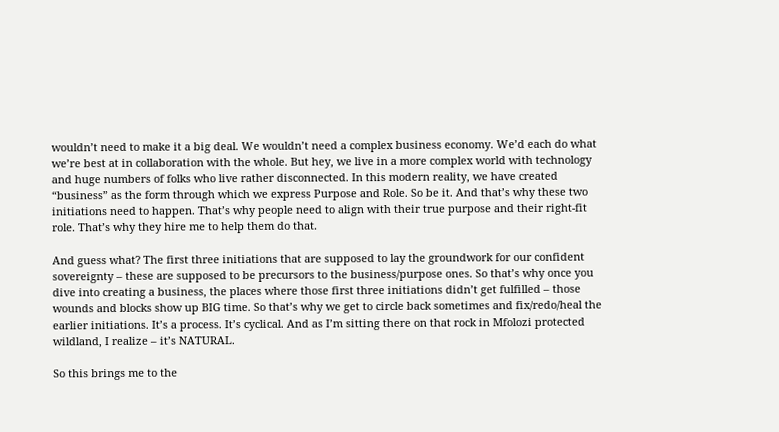wouldn’t need to make it a big deal. We wouldn’t need a complex business economy. We’d each do what we’re best at in collaboration with the whole. But hey, we live in a more complex world with technology and huge numbers of folks who live rather disconnected. In this modern reality, we have created “business” as the form through which we express Purpose and Role. So be it. And that’s why these two initiations need to happen. That’s why people need to align with their true purpose and their right-fit role. That’s why they hire me to help them do that.

And guess what? The first three initiations that are supposed to lay the groundwork for our confident sovereignty – these are supposed to be precursors to the business/purpose ones. So that’s why once you dive into creating a business, the places where those first three initiations didn’t get fulfilled – those wounds and blocks show up BIG time. So that’s why we get to circle back sometimes and fix/redo/heal the earlier initiations. It’s a process. It’s cyclical. And as I’m sitting there on that rock in Mfolozi protected wildland, I realize – it’s NATURAL.

So this brings me to the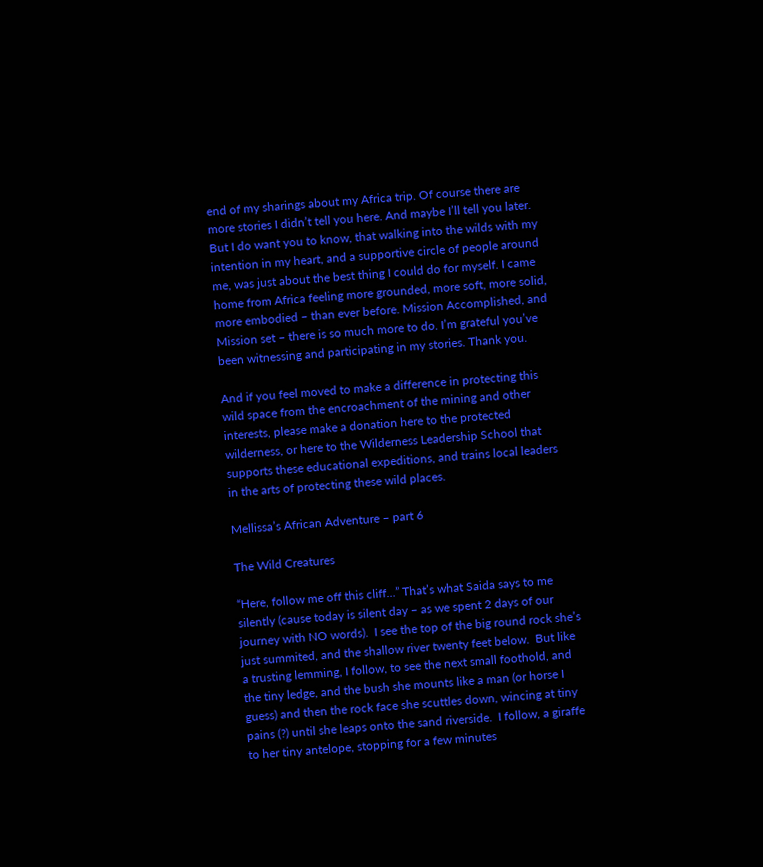end of my sharings about my Africa trip. Of course there are more stories I didn’t tell you here. And maybe I’ll tell you later. But I do want you to know, that walking into the wilds with my intention in my heart, and a supportive circle of people around me, was just about the best thing I could do for myself. I came home from Africa feeling more grounded, more soft, more solid, more embodied – than ever before. Mission Accomplished, and Mission set – there is so much more to do. I’m grateful you’ve been witnessing and participating in my stories. Thank you.

And if you feel moved to make a difference in protecting this wild space from the encroachment of the mining and other interests, please make a donation here to the protected wilderness, or here to the Wilderness Leadership School that supports these educational expeditions, and trains local leaders in the arts of protecting these wild places.

Mellissa’s African Adventure – part 6

The Wild Creatures

“Here, follow me off this cliff…” That’s what Saida says to me silently (cause today is silent day – as we spent 2 days of our journey with NO words).  I see the top of the big round rock she’s just summited, and the shallow river twenty feet below.  But like a trusting lemming, I follow, to see the next small foothold, and the tiny ledge, and the bush she mounts like a man (or horse I guess) and then the rock face she scuttles down, wincing at tiny pains (?) until she leaps onto the sand riverside.  I follow, a giraffe to her tiny antelope, stopping for a few minutes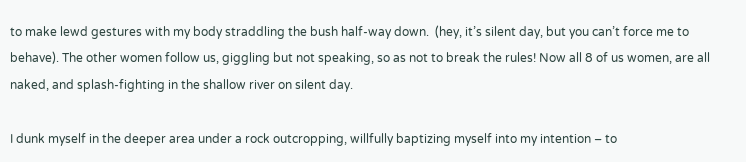to make lewd gestures with my body straddling the bush half-way down.  (hey, it’s silent day, but you can’t force me to behave). The other women follow us, giggling but not speaking, so as not to break the rules! Now all 8 of us women, are all naked, and splash-fighting in the shallow river on silent day.

I dunk myself in the deeper area under a rock outcropping, willfully baptizing myself into my intention – to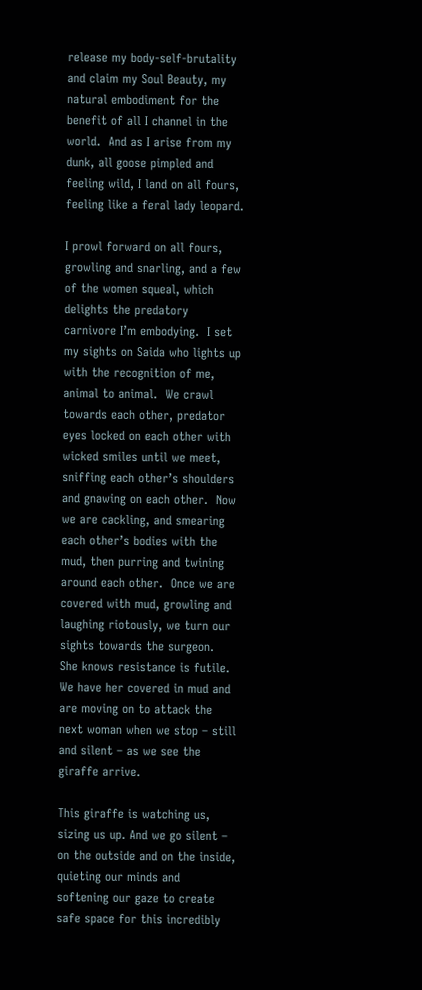release my body-self-brutality and claim my Soul Beauty, my natural embodiment for the benefit of all I channel in the world.  And as I arise from my dunk, all goose pimpled and feeling wild, I land on all fours, feeling like a feral lady leopard.

I prowl forward on all fours, growling and snarling, and a few of the women squeal, which delights the predatory carnivore I’m embodying.  I set my sights on Saida who lights up with the recognition of me, animal to animal.  We crawl towards each other, predator eyes locked on each other with wicked smiles until we meet,  sniffing each other’s shoulders and gnawing on each other.  Now we are cackling, and smearing each other’s bodies with the mud, then purring and twining around each other.  Once we are covered with mud, growling and laughing riotously, we turn our sights towards the surgeon.  She knows resistance is futile.  We have her covered in mud and are moving on to attack the next woman when we stop – still  and silent – as we see the giraffe arrive.

This giraffe is watching us, sizing us up. And we go silent – on the outside and on the inside, quieting our minds and softening our gaze to create safe space for this incredibly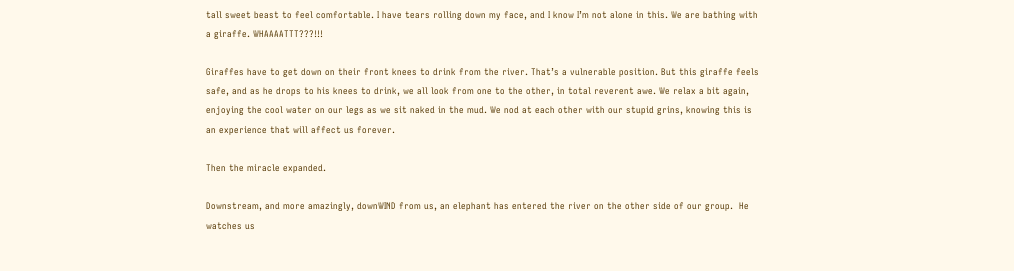tall sweet beast to feel comfortable. I have tears rolling down my face, and I know I’m not alone in this. We are bathing with a giraffe. WHAAAATTT???!!!

Giraffes have to get down on their front knees to drink from the river. That’s a vulnerable position. But this giraffe feels safe, and as he drops to his knees to drink, we all look from one to the other, in total reverent awe. We relax a bit again, enjoying the cool water on our legs as we sit naked in the mud. We nod at each other with our stupid grins, knowing this is an experience that will affect us forever.

Then the miracle expanded.

Downstream, and more amazingly, downWIND from us, an elephant has entered the river on the other side of our group.  He watches us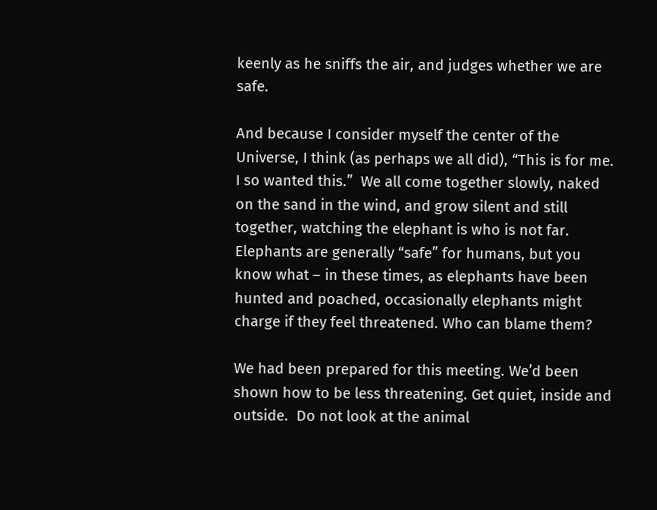keenly as he sniffs the air, and judges whether we are safe.

And because I consider myself the center of the Universe, I think (as perhaps we all did), “This is for me.  I so wanted this.”  We all come together slowly, naked on the sand in the wind, and grow silent and still together, watching the elephant is who is not far.  Elephants are generally “safe” for humans, but you know what – in these times, as elephants have been hunted and poached, occasionally elephants might charge if they feel threatened. Who can blame them?

We had been prepared for this meeting. We’d been shown how to be less threatening. Get quiet, inside and outside.  Do not look at the animal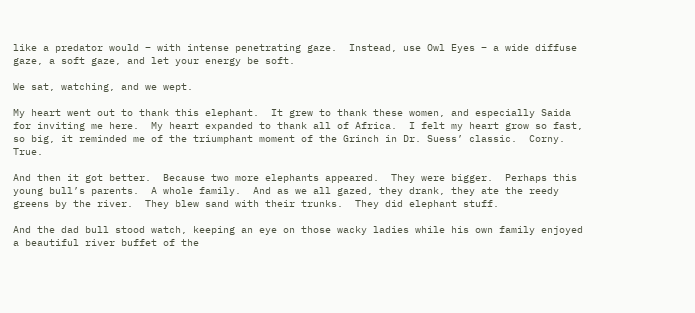like a predator would – with intense penetrating gaze.  Instead, use Owl Eyes – a wide diffuse gaze, a soft gaze, and let your energy be soft.

We sat, watching, and we wept.

My heart went out to thank this elephant.  It grew to thank these women, and especially Saida for inviting me here.  My heart expanded to thank all of Africa.  I felt my heart grow so fast, so big, it reminded me of the triumphant moment of the Grinch in Dr. Suess’ classic.  Corny.  True.

And then it got better.  Because two more elephants appeared.  They were bigger.  Perhaps this young bull’s parents.  A whole family.  And as we all gazed, they drank, they ate the reedy greens by the river.  They blew sand with their trunks.  They did elephant stuff.

And the dad bull stood watch, keeping an eye on those wacky ladies while his own family enjoyed a beautiful river buffet of the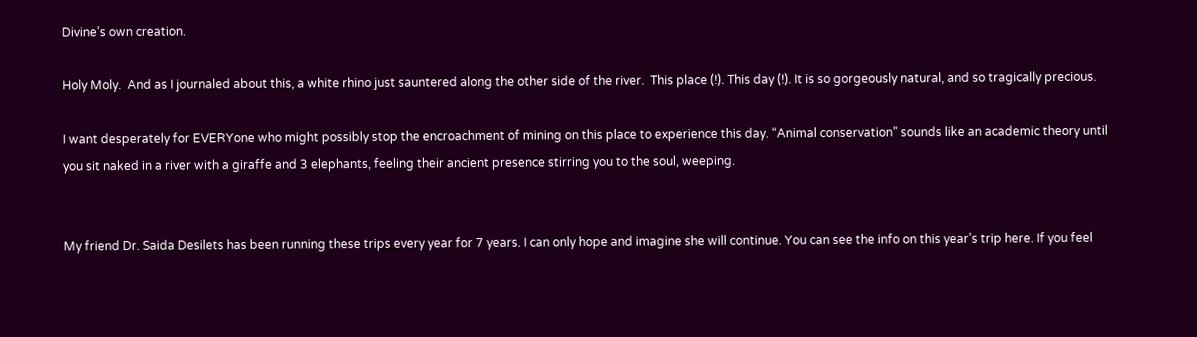Divine’s own creation.

Holy Moly.  And as I journaled about this, a white rhino just sauntered along the other side of the river.  This place (!). This day (!). It is so gorgeously natural, and so tragically precious.

I want desperately for EVERYone who might possibly stop the encroachment of mining on this place to experience this day. “Animal conservation” sounds like an academic theory until you sit naked in a river with a giraffe and 3 elephants, feeling their ancient presence stirring you to the soul, weeping.


My friend Dr. Saida Desilets has been running these trips every year for 7 years. I can only hope and imagine she will continue. You can see the info on this year’s trip here. If you feel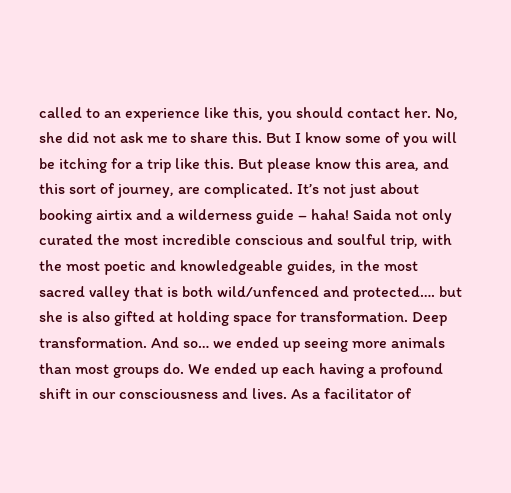called to an experience like this, you should contact her. No, she did not ask me to share this. But I know some of you will be itching for a trip like this. But please know this area, and this sort of journey, are complicated. It’s not just about booking airtix and a wilderness guide – haha! Saida not only curated the most incredible conscious and soulful trip, with the most poetic and knowledgeable guides, in the most sacred valley that is both wild/unfenced and protected…. but she is also gifted at holding space for transformation. Deep transformation. And so… we ended up seeing more animals than most groups do. We ended up each having a profound shift in our consciousness and lives. As a facilitator of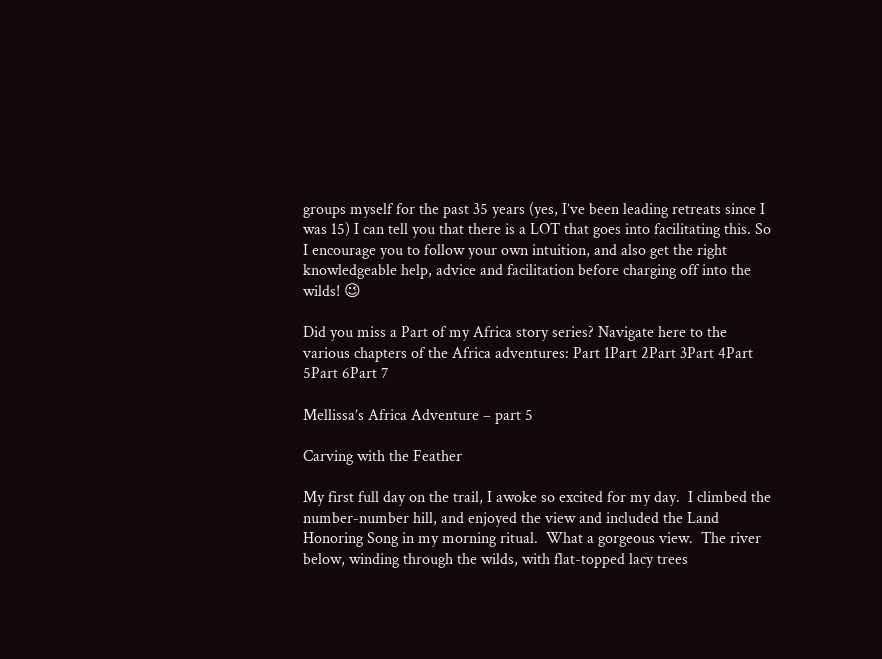groups myself for the past 35 years (yes, I’ve been leading retreats since I was 15) I can tell you that there is a LOT that goes into facilitating this. So I encourage you to follow your own intuition, and also get the right knowledgeable help, advice and facilitation before charging off into the wilds! 😉

Did you miss a Part of my Africa story series? Navigate here to the various chapters of the Africa adventures: Part 1Part 2Part 3Part 4Part 5Part 6Part 7

Mellissa’s Africa Adventure – part 5

Carving with the Feather

My first full day on the trail, I awoke so excited for my day.  I climbed the number-number hill, and enjoyed the view and included the Land Honoring Song in my morning ritual.  What a gorgeous view.  The river below, winding through the wilds, with flat-topped lacy trees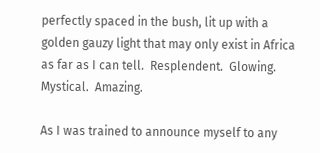perfectly spaced in the bush, lit up with a golden gauzy light that may only exist in Africa as far as I can tell.  Resplendent.  Glowing.  Mystical.  Amazing.

As I was trained to announce myself to any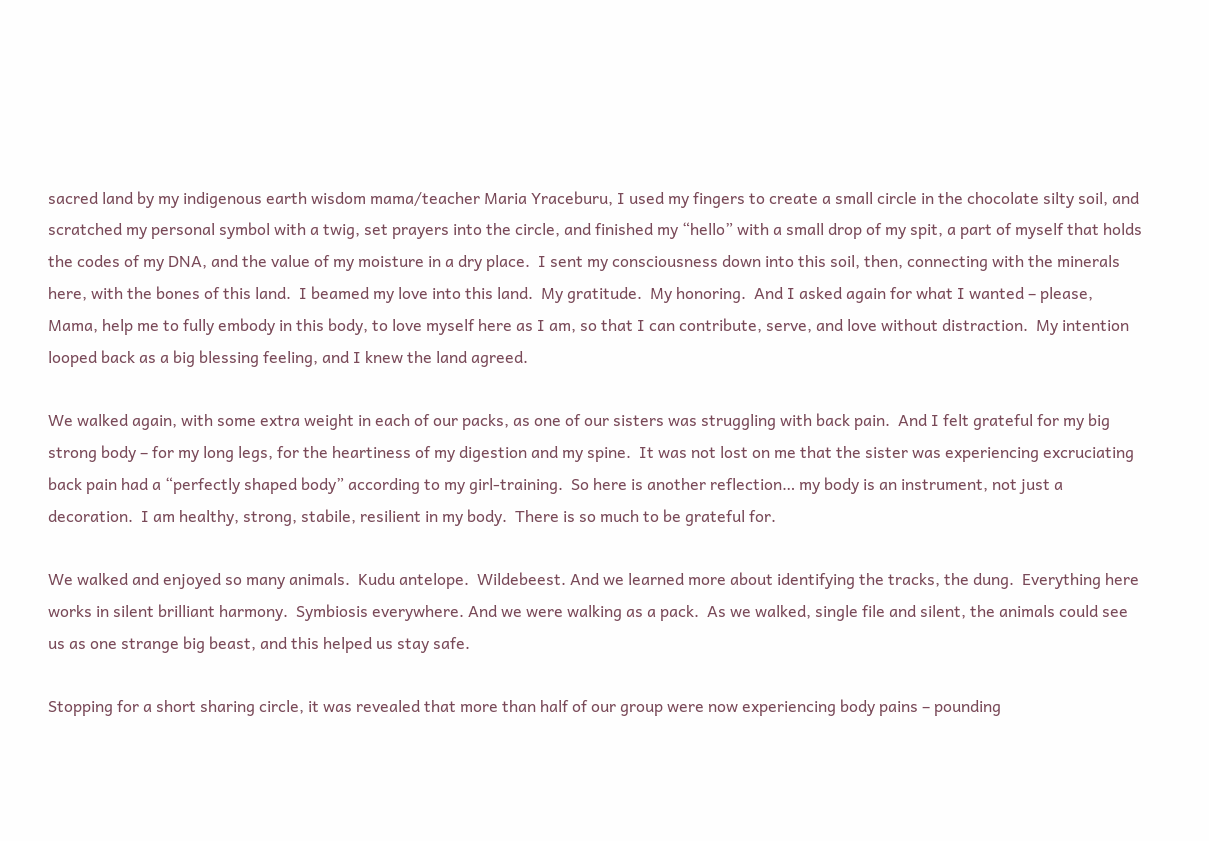sacred land by my indigenous earth wisdom mama/teacher Maria Yraceburu, I used my fingers to create a small circle in the chocolate silty soil, and scratched my personal symbol with a twig, set prayers into the circle, and finished my “hello” with a small drop of my spit, a part of myself that holds the codes of my DNA, and the value of my moisture in a dry place.  I sent my consciousness down into this soil, then, connecting with the minerals here, with the bones of this land.  I beamed my love into this land.  My gratitude.  My honoring.  And I asked again for what I wanted – please, Mama, help me to fully embody in this body, to love myself here as I am, so that I can contribute, serve, and love without distraction.  My intention looped back as a big blessing feeling, and I knew the land agreed.

We walked again, with some extra weight in each of our packs, as one of our sisters was struggling with back pain.  And I felt grateful for my big strong body – for my long legs, for the heartiness of my digestion and my spine.  It was not lost on me that the sister was experiencing excruciating back pain had a “perfectly shaped body” according to my girl-training.  So here is another reflection… my body is an instrument, not just a decoration.  I am healthy, strong, stabile, resilient in my body.  There is so much to be grateful for.

We walked and enjoyed so many animals.  Kudu antelope.  Wildebeest. And we learned more about identifying the tracks, the dung.  Everything here works in silent brilliant harmony.  Symbiosis everywhere. And we were walking as a pack.  As we walked, single file and silent, the animals could see us as one strange big beast, and this helped us stay safe.

Stopping for a short sharing circle, it was revealed that more than half of our group were now experiencing body pains – pounding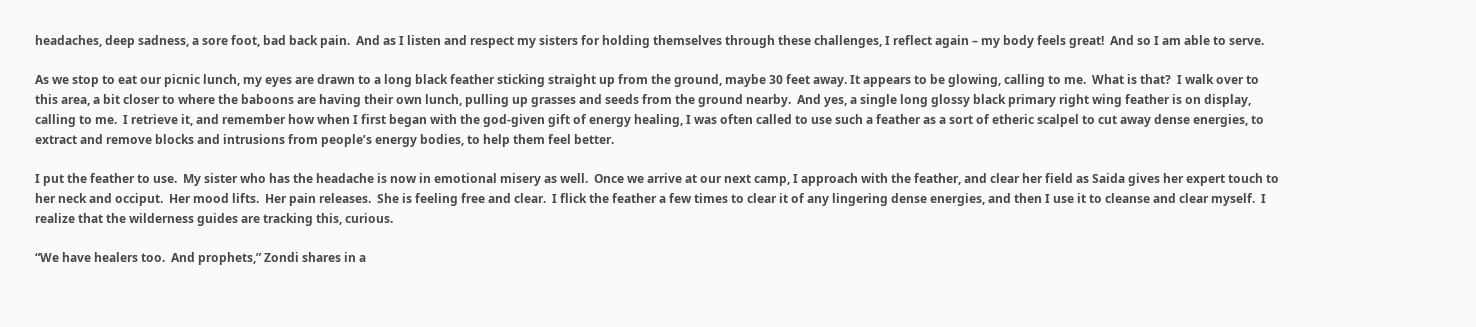headaches, deep sadness, a sore foot, bad back pain.  And as I listen and respect my sisters for holding themselves through these challenges, I reflect again – my body feels great!  And so I am able to serve.

As we stop to eat our picnic lunch, my eyes are drawn to a long black feather sticking straight up from the ground, maybe 30 feet away. It appears to be glowing, calling to me.  What is that?  I walk over to this area, a bit closer to where the baboons are having their own lunch, pulling up grasses and seeds from the ground nearby.  And yes, a single long glossy black primary right wing feather is on display, calling to me.  I retrieve it, and remember how when I first began with the god-given gift of energy healing, I was often called to use such a feather as a sort of etheric scalpel to cut away dense energies, to extract and remove blocks and intrusions from people’s energy bodies, to help them feel better.

I put the feather to use.  My sister who has the headache is now in emotional misery as well.  Once we arrive at our next camp, I approach with the feather, and clear her field as Saida gives her expert touch to her neck and occiput.  Her mood lifts.  Her pain releases.  She is feeling free and clear.  I flick the feather a few times to clear it of any lingering dense energies, and then I use it to cleanse and clear myself.  I realize that the wilderness guides are tracking this, curious.

“We have healers too.  And prophets,” Zondi shares in a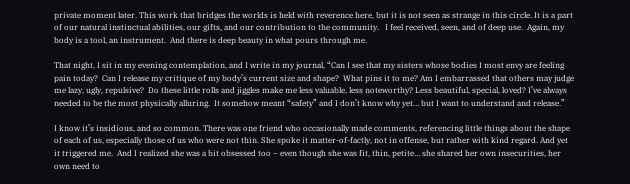private moment later. This work that bridges the worlds is held with reverence here, but it is not seen as strange in this circle. It is a part of our natural instinctual abilities, our gifts, and our contribution to the community.   I feel received, seen, and of deep use.  Again, my body is a tool, an instrument.  And there is deep beauty in what pours through me.

That night, I sit in my evening contemplation, and I write in my journal, “Can I see that my sisters whose bodies I most envy are feeling pain today?  Can I release my critique of my body’s current size and shape?  What pins it to me? Am I embarrassed that others may judge me lazy, ugly, repulsive?  Do these little rolls and jiggles make me less valuable, less noteworthy? Less beautiful, special, loved? I’ve always needed to be the most physically alluring.  It somehow meant “safety” and I don’t know why yet… but I want to understand and release.”

I know it’s insidious, and so common. There was one friend who occasionally made comments, referencing little things about the shape of each of us, especially those of us who were not thin. She spoke it matter-of-factly, not in offense, but rather with kind regard. And yet it triggered me.  And I realized she was a bit obsessed too – even though she was fit, thin, petite… she shared her own insecurities, her own need to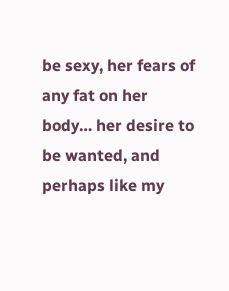be sexy, her fears of any fat on her body… her desire to be wanted, and perhaps like my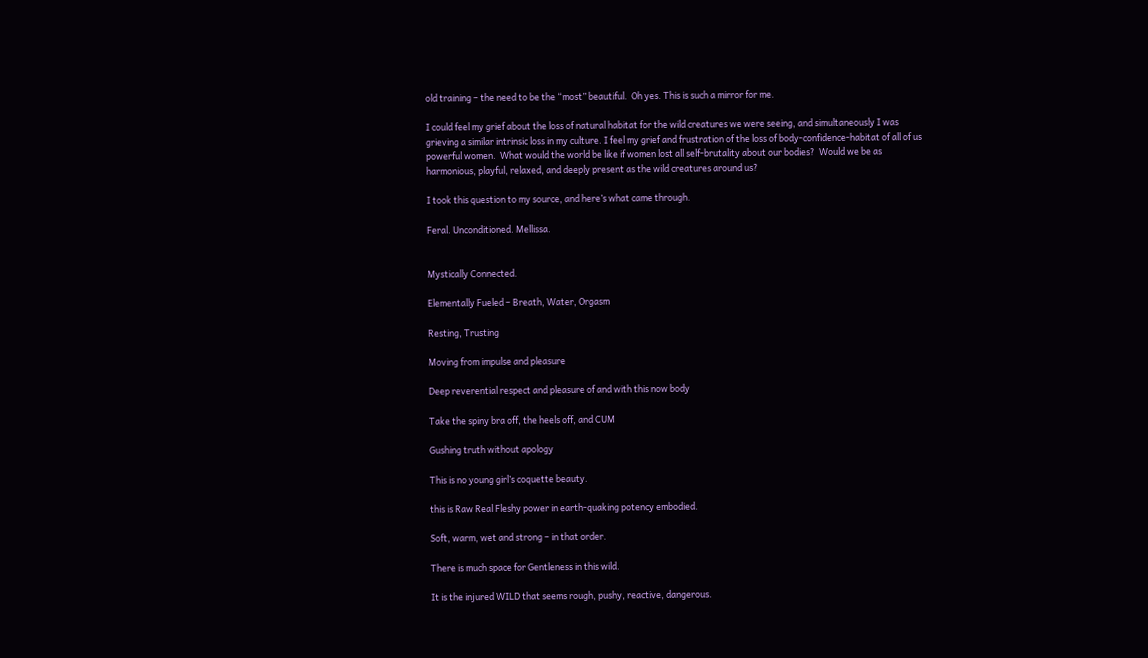old training – the need to be the “most” beautiful.  Oh yes. This is such a mirror for me.

I could feel my grief about the loss of natural habitat for the wild creatures we were seeing, and simultaneously I was grieving a similar intrinsic loss in my culture. I feel my grief and frustration of the loss of body-confidence-habitat of all of us powerful women.  What would the world be like if women lost all self-brutality about our bodies?  Would we be as harmonious, playful, relaxed, and deeply present as the wild creatures around us?

I took this question to my source, and here’s what came through.

Feral. Unconditioned. Mellissa.


Mystically Connected.

Elementally Fueled – Breath, Water, Orgasm

Resting, Trusting

Moving from impulse and pleasure

Deep reverential respect and pleasure of and with this now body

Take the spiny bra off, the heels off, and CUM

Gushing truth without apology

This is no young girl’s coquette beauty.

this is Raw Real Fleshy power in earth-quaking potency embodied.

Soft, warm, wet and strong – in that order.

There is much space for Gentleness in this wild.

It is the injured WILD that seems rough, pushy, reactive, dangerous.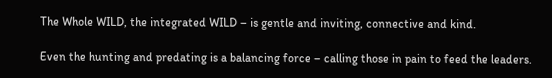The Whole WILD, the integrated WILD – is gentle and inviting, connective and kind.

Even the hunting and predating is a balancing force – calling those in pain to feed the leaders.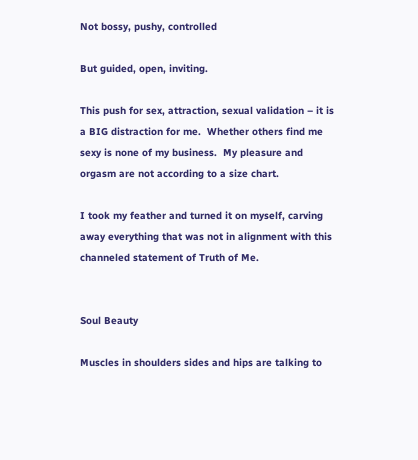Not bossy, pushy, controlled

But guided, open, inviting.

This push for sex, attraction, sexual validation – it is a BIG distraction for me.  Whether others find me sexy is none of my business.  My pleasure and orgasm are not according to a size chart.

I took my feather and turned it on myself, carving away everything that was not in alignment with this channeled statement of Truth of Me.


Soul Beauty

Muscles in shoulders sides and hips are talking to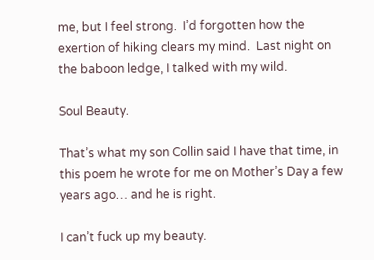me, but I feel strong.  I’d forgotten how the exertion of hiking clears my mind.  Last night on the baboon ledge, I talked with my wild.

Soul Beauty.

That’s what my son Collin said I have that time, in this poem he wrote for me on Mother’s Day a few years ago… and he is right.

I can’t fuck up my beauty.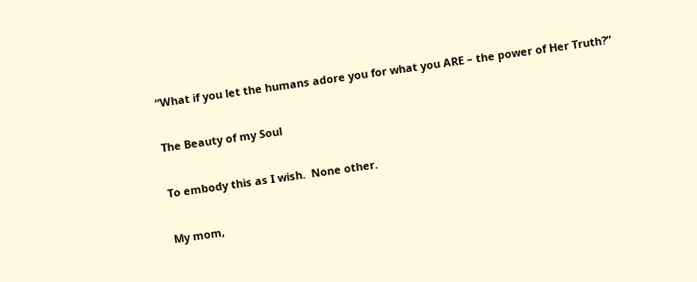“What if you let the humans adore you for what you ARE – the power of Her Truth?”

The Beauty of my Soul

To embody this as I wish.  None other.

My mom,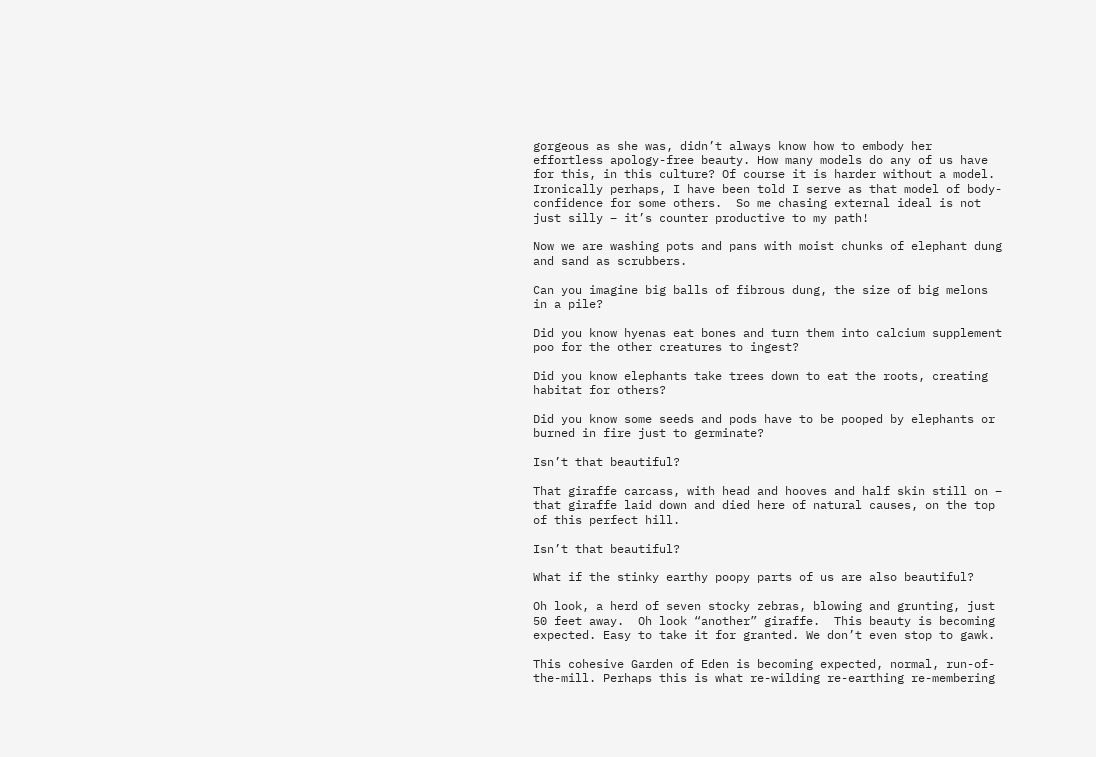gorgeous as she was, didn’t always know how to embody her effortless apology-free beauty. How many models do any of us have for this, in this culture? Of course it is harder without a model.  Ironically perhaps, I have been told I serve as that model of body-confidence for some others.  So me chasing external ideal is not just silly – it’s counter productive to my path!

Now we are washing pots and pans with moist chunks of elephant dung and sand as scrubbers.

Can you imagine big balls of fibrous dung, the size of big melons in a pile?

Did you know hyenas eat bones and turn them into calcium supplement poo for the other creatures to ingest?

Did you know elephants take trees down to eat the roots, creating habitat for others?

Did you know some seeds and pods have to be pooped by elephants or burned in fire just to germinate?

Isn’t that beautiful?

That giraffe carcass, with head and hooves and half skin still on – that giraffe laid down and died here of natural causes, on the top of this perfect hill.

Isn’t that beautiful?

What if the stinky earthy poopy parts of us are also beautiful?

Oh look, a herd of seven stocky zebras, blowing and grunting, just 50 feet away.  Oh look “another” giraffe.  This beauty is becoming expected. Easy to take it for granted. We don’t even stop to gawk.

This cohesive Garden of Eden is becoming expected, normal, run-of-the-mill. Perhaps this is what re-wilding re-earthing re-membering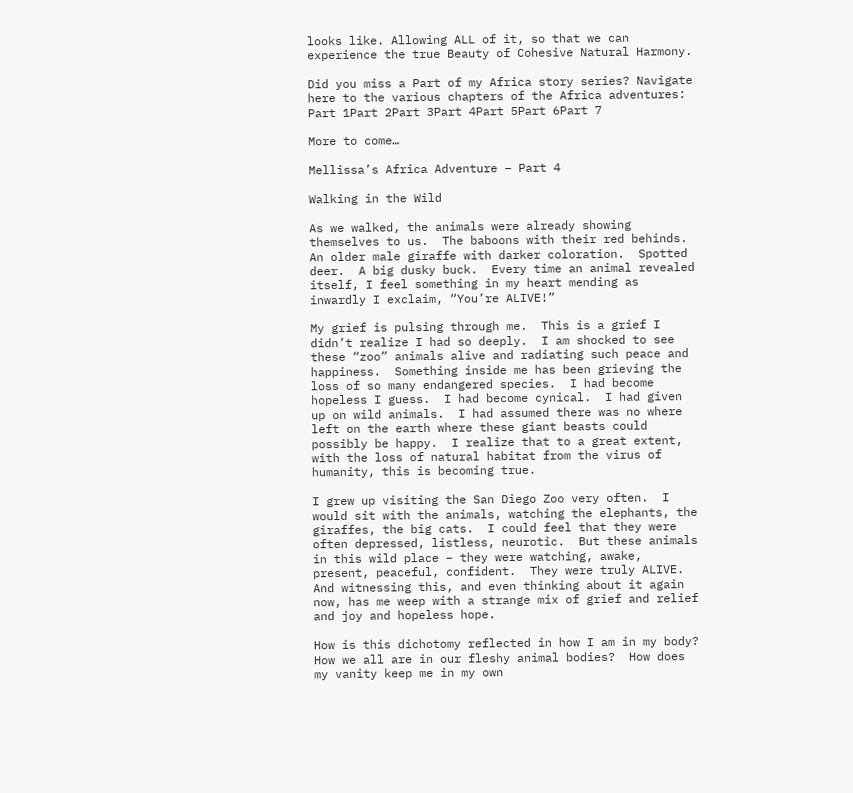looks like. Allowing ALL of it, so that we can experience the true Beauty of Cohesive Natural Harmony.

Did you miss a Part of my Africa story series? Navigate here to the various chapters of the Africa adventures: Part 1Part 2Part 3Part 4Part 5Part 6Part 7

More to come…

Mellissa’s Africa Adventure – Part 4

Walking in the Wild

As we walked, the animals were already showing themselves to us.  The baboons with their red behinds.  An older male giraffe with darker coloration.  Spotted deer.  A big dusky buck.  Every time an animal revealed itself, I feel something in my heart mending as inwardly I exclaim, “You’re ALIVE!”

My grief is pulsing through me.  This is a grief I didn’t realize I had so deeply.  I am shocked to see these “zoo” animals alive and radiating such peace and happiness.  Something inside me has been grieving the loss of so many endangered species.  I had become hopeless I guess.  I had become cynical.  I had given up on wild animals.  I had assumed there was no where left on the earth where these giant beasts could possibly be happy.  I realize that to a great extent, with the loss of natural habitat from the virus of humanity, this is becoming true.

I grew up visiting the San Diego Zoo very often.  I would sit with the animals, watching the elephants, the giraffes, the big cats.  I could feel that they were often depressed, listless, neurotic.  But these animals in this wild place – they were watching, awake, present, peaceful, confident.  They were truly ALIVE.  And witnessing this, and even thinking about it again now, has me weep with a strange mix of grief and relief and joy and hopeless hope.

How is this dichotomy reflected in how I am in my body?  How we all are in our fleshy animal bodies?  How does my vanity keep me in my own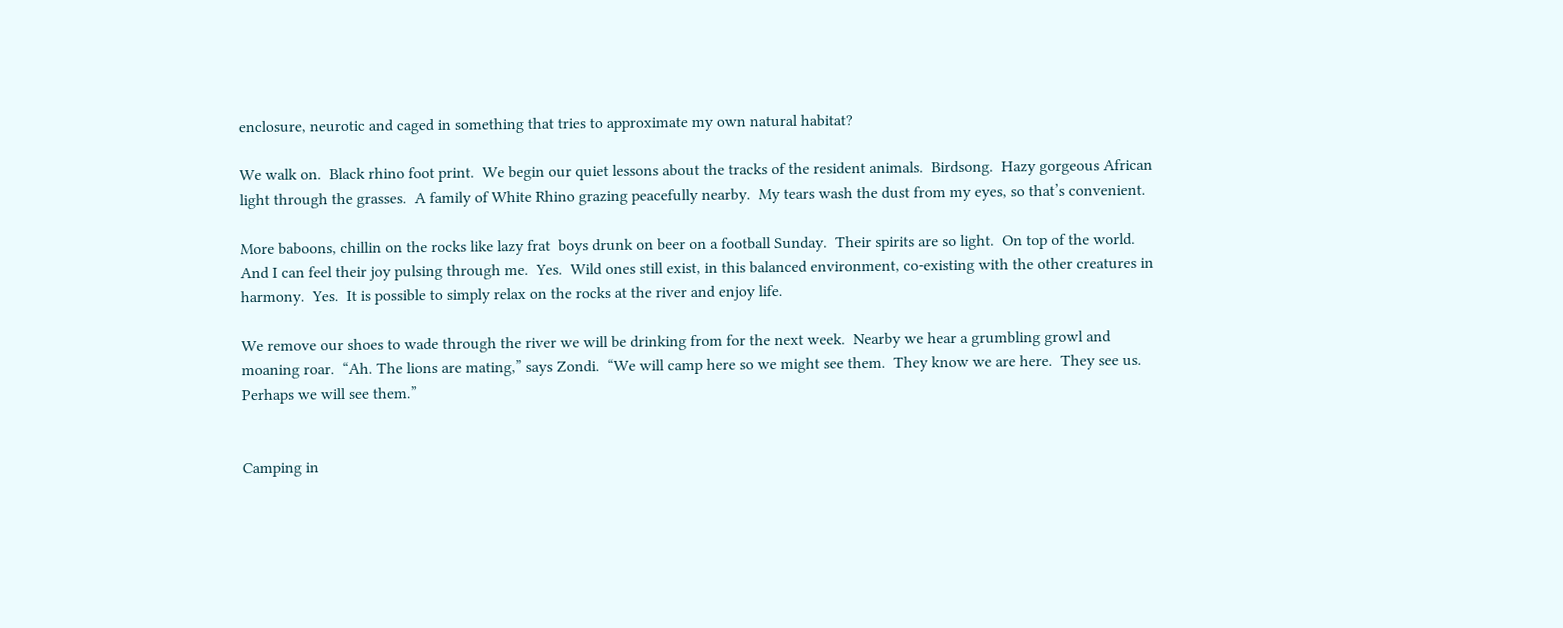enclosure, neurotic and caged in something that tries to approximate my own natural habitat?

We walk on.  Black rhino foot print.  We begin our quiet lessons about the tracks of the resident animals.  Birdsong.  Hazy gorgeous African light through the grasses.  A family of White Rhino grazing peacefully nearby.  My tears wash the dust from my eyes, so that’s convenient.

More baboons, chillin on the rocks like lazy frat  boys drunk on beer on a football Sunday.  Their spirits are so light.  On top of the world.  And I can feel their joy pulsing through me.  Yes.  Wild ones still exist, in this balanced environment, co-existing with the other creatures in harmony.  Yes.  It is possible to simply relax on the rocks at the river and enjoy life.

We remove our shoes to wade through the river we will be drinking from for the next week.  Nearby we hear a grumbling growl and moaning roar.  “Ah. The lions are mating,” says Zondi.  “We will camp here so we might see them.  They know we are here.  They see us.  Perhaps we will see them.”


Camping in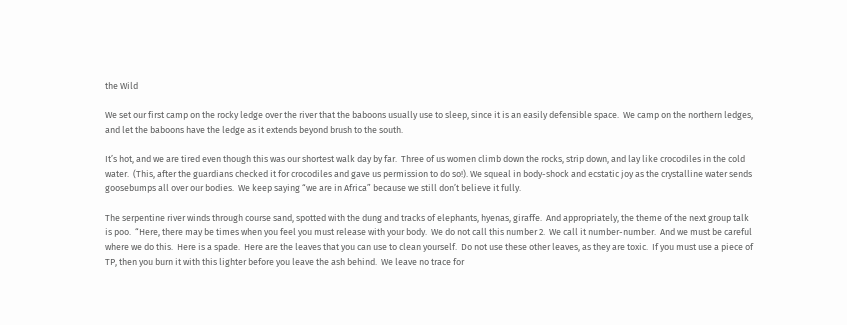the Wild

We set our first camp on the rocky ledge over the river that the baboons usually use to sleep, since it is an easily defensible space.  We camp on the northern ledges, and let the baboons have the ledge as it extends beyond brush to the south.

It’s hot, and we are tired even though this was our shortest walk day by far.  Three of us women climb down the rocks, strip down, and lay like crocodiles in the cold water.  (This, after the guardians checked it for crocodiles and gave us permission to do so!). We squeal in body-shock and ecstatic joy as the crystalline water sends goosebumps all over our bodies.  We keep saying “we are in Africa” because we still don’t believe it fully.

The serpentine river winds through course sand, spotted with the dung and tracks of elephants, hyenas, giraffe.  And appropriately, the theme of the next group talk is poo.  “Here, there may be times when you feel you must release with your body.  We do not call this number 2.  We call it number-number.  And we must be careful where we do this.  Here is a spade.  Here are the leaves that you can use to clean yourself.  Do not use these other leaves, as they are toxic.  If you must use a piece of TP, then you burn it with this lighter before you leave the ash behind.  We leave no trace for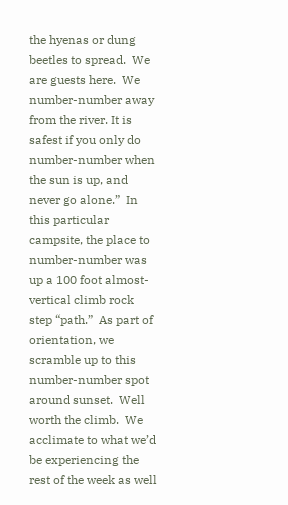the hyenas or dung beetles to spread.  We are guests here.  We number-number away from the river. It is safest if you only do number-number when the sun is up, and never go alone.”  In this particular campsite, the place to number-number was up a 100 foot almost-vertical climb rock step “path.”  As part of orientation, we scramble up to this number-number spot around sunset.  Well worth the climb.  We acclimate to what we’d be experiencing the rest of the week as well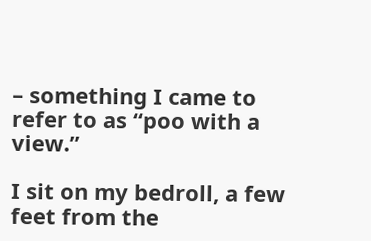– something I came to refer to as “poo with a view.”

I sit on my bedroll, a few feet from the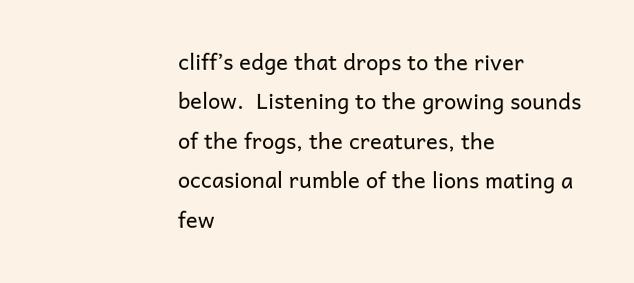cliff’s edge that drops to the river below.  Listening to the growing sounds of the frogs, the creatures, the occasional rumble of the lions mating a few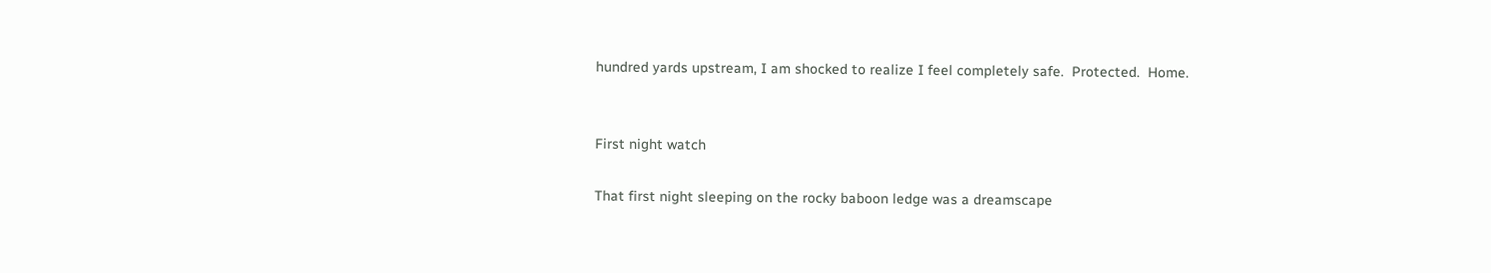hundred yards upstream, I am shocked to realize I feel completely safe.  Protected.  Home.


First night watch

That first night sleeping on the rocky baboon ledge was a dreamscape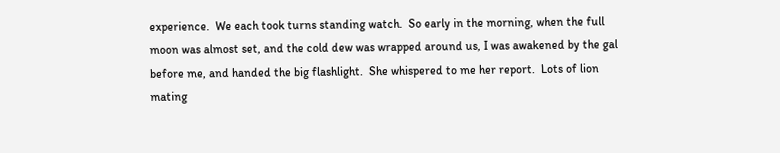experience.  We each took turns standing watch.  So early in the morning, when the full moon was almost set, and the cold dew was wrapped around us, I was awakened by the gal before me, and handed the big flashlight.  She whispered to me her report.  Lots of lion mating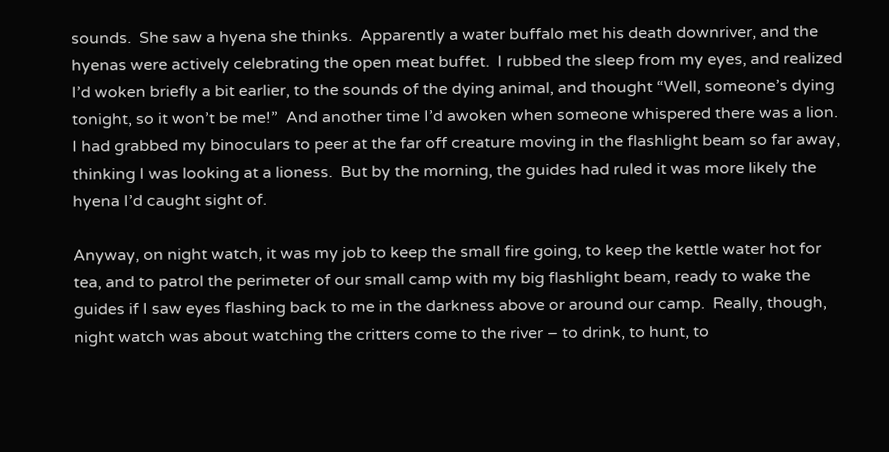sounds.  She saw a hyena she thinks.  Apparently a water buffalo met his death downriver, and the hyenas were actively celebrating the open meat buffet.  I rubbed the sleep from my eyes, and realized I’d woken briefly a bit earlier, to the sounds of the dying animal, and thought “Well, someone’s dying tonight, so it won’t be me!”  And another time I’d awoken when someone whispered there was a lion.  I had grabbed my binoculars to peer at the far off creature moving in the flashlight beam so far away, thinking I was looking at a lioness.  But by the morning, the guides had ruled it was more likely the hyena I’d caught sight of.

Anyway, on night watch, it was my job to keep the small fire going, to keep the kettle water hot for tea, and to patrol the perimeter of our small camp with my big flashlight beam, ready to wake the guides if I saw eyes flashing back to me in the darkness above or around our camp.  Really, though, night watch was about watching the critters come to the river – to drink, to hunt, to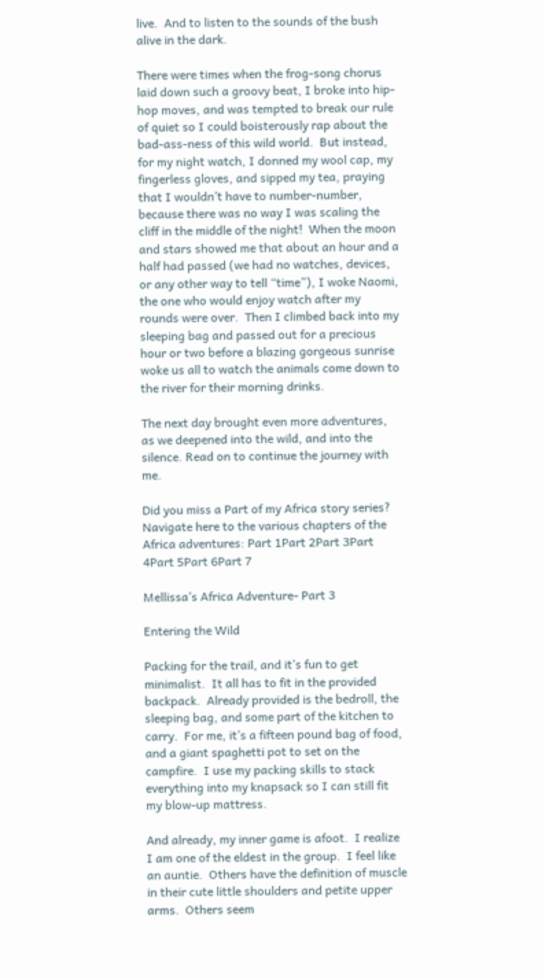live.  And to listen to the sounds of the bush alive in the dark.

There were times when the frog-song chorus laid down such a groovy beat, I broke into hip-hop moves, and was tempted to break our rule of quiet so I could boisterously rap about the bad-ass-ness of this wild world.  But instead, for my night watch, I donned my wool cap, my fingerless gloves, and sipped my tea, praying that I wouldn’t have to number-number, because there was no way I was scaling the cliff in the middle of the night!  When the moon and stars showed me that about an hour and a half had passed (we had no watches, devices, or any other way to tell “time”), I woke Naomi, the one who would enjoy watch after my rounds were over.  Then I climbed back into my sleeping bag and passed out for a precious hour or two before a blazing gorgeous sunrise woke us all to watch the animals come down to the river for their morning drinks.

The next day brought even more adventures, as we deepened into the wild, and into the silence. Read on to continue the journey with me.

Did you miss a Part of my Africa story series? Navigate here to the various chapters of the Africa adventures: Part 1Part 2Part 3Part 4Part 5Part 6Part 7

Mellissa’s Africa Adventure- Part 3

Entering the Wild

Packing for the trail, and it’s fun to get minimalist.  It all has to fit in the provided backpack.  Already provided is the bedroll, the sleeping bag, and some part of the kitchen to carry.  For me, it’s a fifteen pound bag of food, and a giant spaghetti pot to set on the campfire.  I use my packing skills to stack everything into my knapsack so I can still fit my blow-up mattress.

And already, my inner game is afoot.  I realize I am one of the eldest in the group.  I feel like an auntie.  Others have the definition of muscle in their cute little shoulders and petite upper arms.  Others seem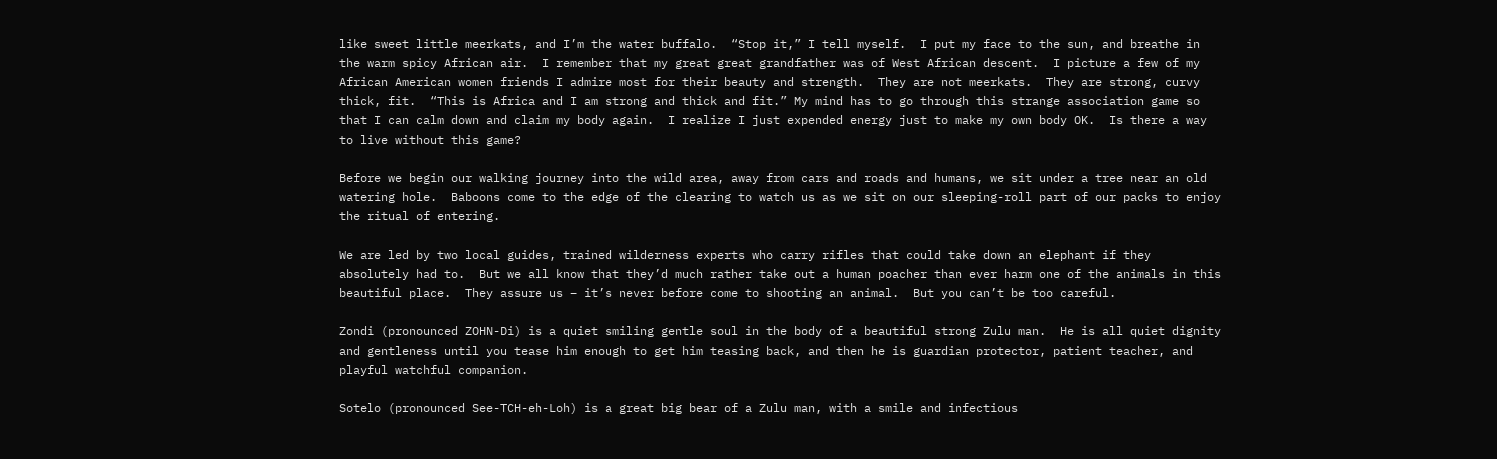like sweet little meerkats, and I’m the water buffalo.  “Stop it,” I tell myself.  I put my face to the sun, and breathe in the warm spicy African air.  I remember that my great great grandfather was of West African descent.  I picture a few of my African American women friends I admire most for their beauty and strength.  They are not meerkats.  They are strong, curvy thick, fit.  “This is Africa and I am strong and thick and fit.” My mind has to go through this strange association game so that I can calm down and claim my body again.  I realize I just expended energy just to make my own body OK.  Is there a way to live without this game?

Before we begin our walking journey into the wild area, away from cars and roads and humans, we sit under a tree near an old watering hole.  Baboons come to the edge of the clearing to watch us as we sit on our sleeping-roll part of our packs to enjoy the ritual of entering.

We are led by two local guides, trained wilderness experts who carry rifles that could take down an elephant if they absolutely had to.  But we all know that they’d much rather take out a human poacher than ever harm one of the animals in this beautiful place.  They assure us – it’s never before come to shooting an animal.  But you can’t be too careful.

Zondi (pronounced ZOHN-Di) is a quiet smiling gentle soul in the body of a beautiful strong Zulu man.  He is all quiet dignity and gentleness until you tease him enough to get him teasing back, and then he is guardian protector, patient teacher, and playful watchful companion.

Sotelo (pronounced See-TCH-eh-Loh) is a great big bear of a Zulu man, with a smile and infectious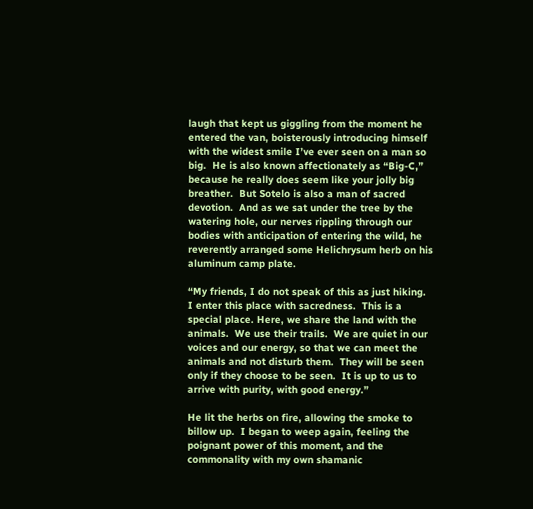laugh that kept us giggling from the moment he entered the van, boisterously introducing himself with the widest smile I’ve ever seen on a man so big.  He is also known affectionately as “Big-C,” because he really does seem like your jolly big breather.  But Sotelo is also a man of sacred devotion.  And as we sat under the tree by the watering hole, our nerves rippling through our bodies with anticipation of entering the wild, he reverently arranged some Helichrysum herb on his aluminum camp plate.

“My friends, I do not speak of this as just hiking.  I enter this place with sacredness.  This is a special place. Here, we share the land with the animals.  We use their trails.  We are quiet in our voices and our energy, so that we can meet the animals and not disturb them.  They will be seen only if they choose to be seen.  It is up to us to arrive with purity, with good energy.”

He lit the herbs on fire, allowing the smoke to billow up.  I began to weep again, feeling the poignant power of this moment, and the commonality with my own shamanic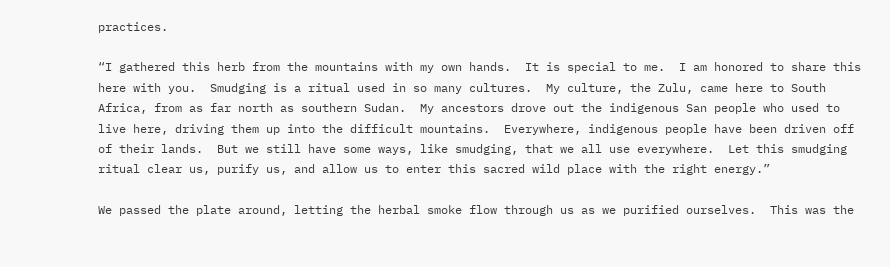practices.

“I gathered this herb from the mountains with my own hands.  It is special to me.  I am honored to share this here with you.  Smudging is a ritual used in so many cultures.  My culture, the Zulu, came here to South Africa, from as far north as southern Sudan.  My ancestors drove out the indigenous San people who used to live here, driving them up into the difficult mountains.  Everywhere, indigenous people have been driven off of their lands.  But we still have some ways, like smudging, that we all use everywhere.  Let this smudging ritual clear us, purify us, and allow us to enter this sacred wild place with the right energy.”

We passed the plate around, letting the herbal smoke flow through us as we purified ourselves.  This was the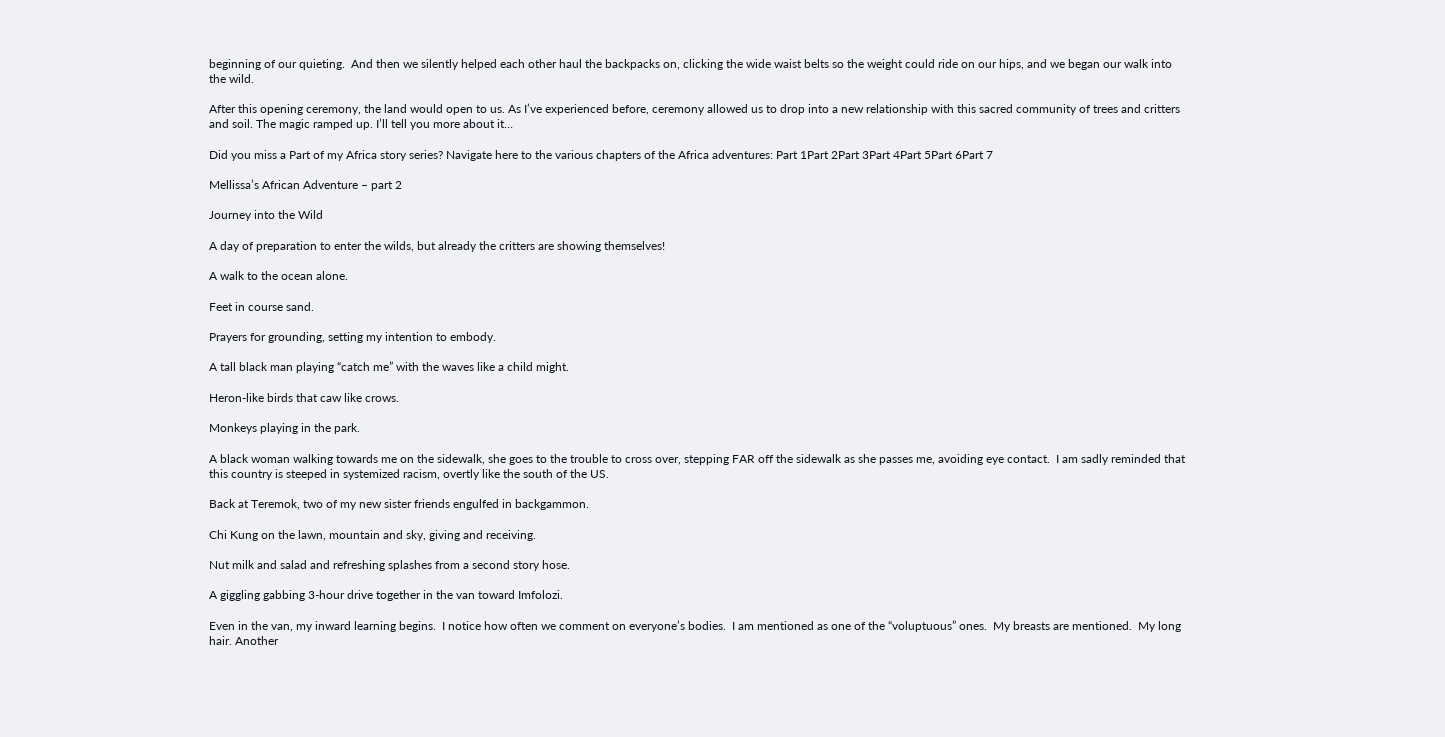beginning of our quieting.  And then we silently helped each other haul the backpacks on, clicking the wide waist belts so the weight could ride on our hips, and we began our walk into the wild.

After this opening ceremony, the land would open to us. As I’ve experienced before, ceremony allowed us to drop into a new relationship with this sacred community of trees and critters and soil. The magic ramped up. I’ll tell you more about it…

Did you miss a Part of my Africa story series? Navigate here to the various chapters of the Africa adventures: Part 1Part 2Part 3Part 4Part 5Part 6Part 7

Mellissa’s African Adventure – part 2

Journey into the Wild

A day of preparation to enter the wilds, but already the critters are showing themselves!

A walk to the ocean alone.

Feet in course sand.

Prayers for grounding, setting my intention to embody.

A tall black man playing “catch me” with the waves like a child might.

Heron-like birds that caw like crows.

Monkeys playing in the park.

A black woman walking towards me on the sidewalk, she goes to the trouble to cross over, stepping FAR off the sidewalk as she passes me, avoiding eye contact.  I am sadly reminded that this country is steeped in systemized racism, overtly like the south of the US.

Back at Teremok, two of my new sister friends engulfed in backgammon.

Chi Kung on the lawn, mountain and sky, giving and receiving.

Nut milk and salad and refreshing splashes from a second story hose.

A giggling gabbing 3-hour drive together in the van toward Imfolozi.

Even in the van, my inward learning begins.  I notice how often we comment on everyone’s bodies.  I am mentioned as one of the “voluptuous” ones.  My breasts are mentioned.  My long hair. Another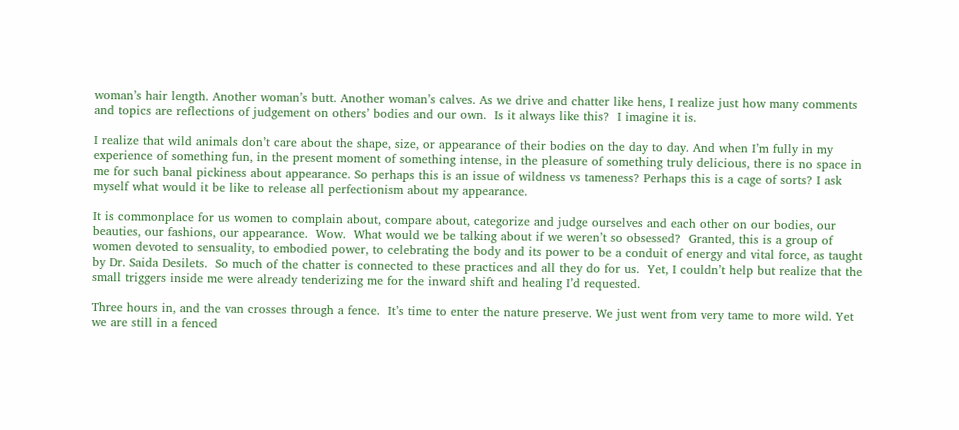woman’s hair length. Another woman’s butt. Another woman’s calves. As we drive and chatter like hens, I realize just how many comments and topics are reflections of judgement on others’ bodies and our own.  Is it always like this?  I imagine it is.

I realize that wild animals don’t care about the shape, size, or appearance of their bodies on the day to day. And when I’m fully in my experience of something fun, in the present moment of something intense, in the pleasure of something truly delicious, there is no space in me for such banal pickiness about appearance. So perhaps this is an issue of wildness vs tameness? Perhaps this is a cage of sorts? I ask myself what would it be like to release all perfectionism about my appearance.

It is commonplace for us women to complain about, compare about, categorize and judge ourselves and each other on our bodies, our beauties, our fashions, our appearance.  Wow.  What would we be talking about if we weren’t so obsessed?  Granted, this is a group of women devoted to sensuality, to embodied power, to celebrating the body and its power to be a conduit of energy and vital force, as taught by Dr. Saida Desilets.  So much of the chatter is connected to these practices and all they do for us.  Yet, I couldn’t help but realize that the small triggers inside me were already tenderizing me for the inward shift and healing I’d requested.

Three hours in, and the van crosses through a fence.  It’s time to enter the nature preserve. We just went from very tame to more wild. Yet we are still in a fenced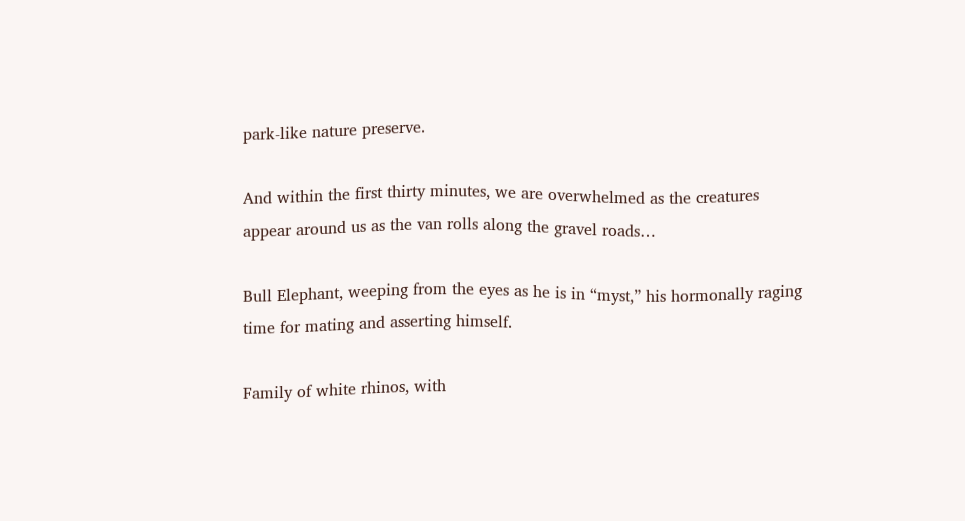park-like nature preserve.

And within the first thirty minutes, we are overwhelmed as the creatures appear around us as the van rolls along the gravel roads…

Bull Elephant, weeping from the eyes as he is in “myst,” his hormonally raging time for mating and asserting himself.

Family of white rhinos, with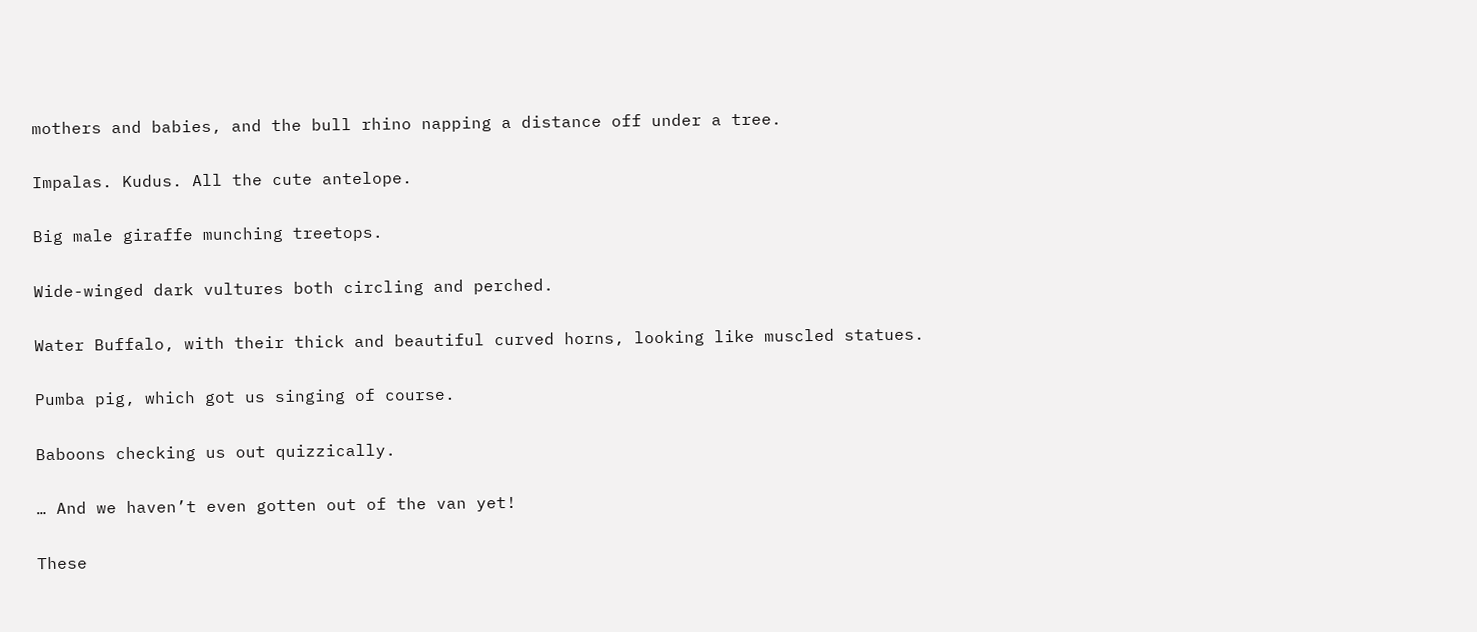mothers and babies, and the bull rhino napping a distance off under a tree.

Impalas. Kudus. All the cute antelope.

Big male giraffe munching treetops.

Wide-winged dark vultures both circling and perched.

Water Buffalo, with their thick and beautiful curved horns, looking like muscled statues.

Pumba pig, which got us singing of course.

Baboons checking us out quizzically.

… And we haven’t even gotten out of the van yet!

These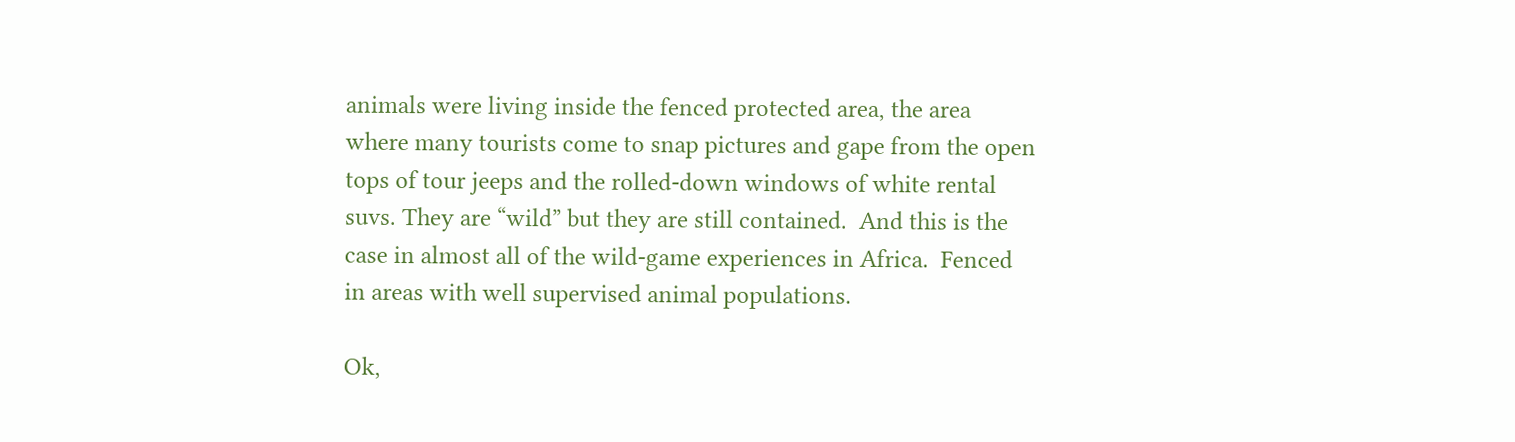animals were living inside the fenced protected area, the area where many tourists come to snap pictures and gape from the open tops of tour jeeps and the rolled-down windows of white rental suvs. They are “wild” but they are still contained.  And this is the case in almost all of the wild-game experiences in Africa.  Fenced in areas with well supervised animal populations.

Ok,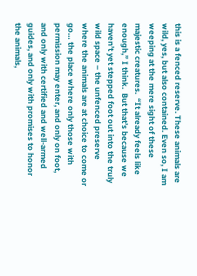this is a fenced reserve. These animals are wild, yes, but also contained. Even so, I am weeping at the mere sight of these majestic creatures.  “It already feels like enough,” I think.  But that’s because we haven’t yet stepped foot out into the truly wild space – the unfenced preserve where the animals are at choice to come or go… the place where only those with permission may enter, and only on foot, and only with certified and well-armed guides, and only with promises to honor the animals,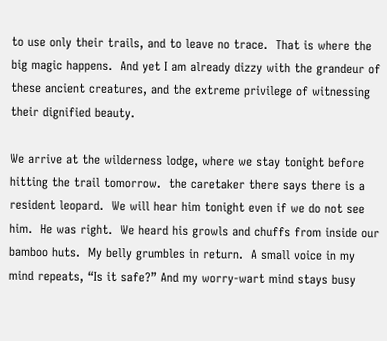to use only their trails, and to leave no trace.  That is where the big magic happens.  And yet I am already dizzy with the grandeur of these ancient creatures, and the extreme privilege of witnessing their dignified beauty.

We arrive at the wilderness lodge, where we stay tonight before hitting the trail tomorrow.  the caretaker there says there is a resident leopard.  We will hear him tonight even if we do not see him.  He was right.  We heard his growls and chuffs from inside our bamboo huts.  My belly grumbles in return.  A small voice in my mind repeats, “Is it safe?” And my worry-wart mind stays busy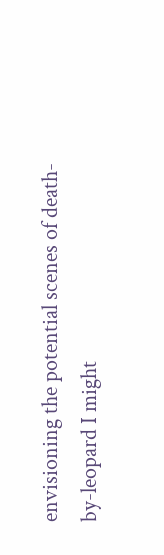envisioning the potential scenes of death-by-leopard I might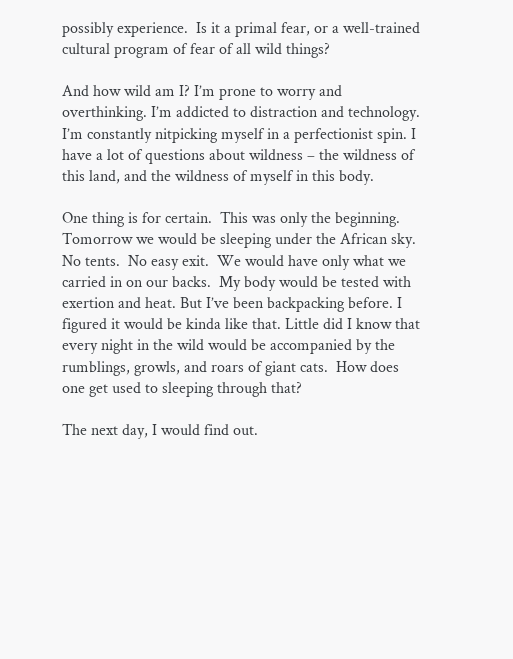possibly experience.  Is it a primal fear, or a well-trained cultural program of fear of all wild things?

And how wild am I? I’m prone to worry and overthinking. I’m addicted to distraction and technology. I’m constantly nitpicking myself in a perfectionist spin. I have a lot of questions about wildness – the wildness of this land, and the wildness of myself in this body.

One thing is for certain.  This was only the beginning. Tomorrow we would be sleeping under the African sky.  No tents.  No easy exit.  We would have only what we carried in on our backs.  My body would be tested with exertion and heat. But I’ve been backpacking before. I figured it would be kinda like that. Little did I know that every night in the wild would be accompanied by the rumblings, growls, and roars of giant cats.  How does one get used to sleeping through that?

The next day, I would find out.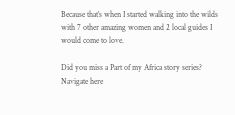Because that’s when I started walking into the wilds with 7 other amazing women and 2 local guides I would come to love.

Did you miss a Part of my Africa story series? Navigate here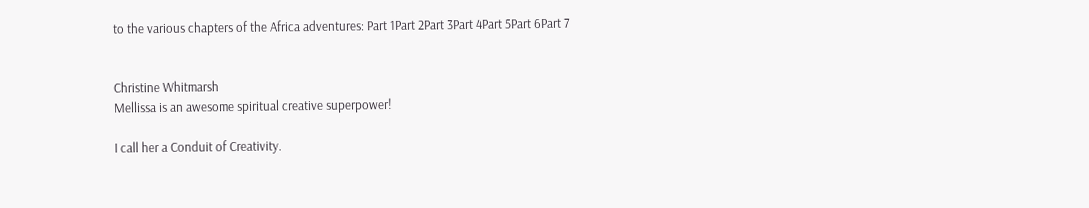to the various chapters of the Africa adventures: Part 1Part 2Part 3Part 4Part 5Part 6Part 7


Christine Whitmarsh
Mellissa is an awesome spiritual creative superpower!

I call her a Conduit of Creativity.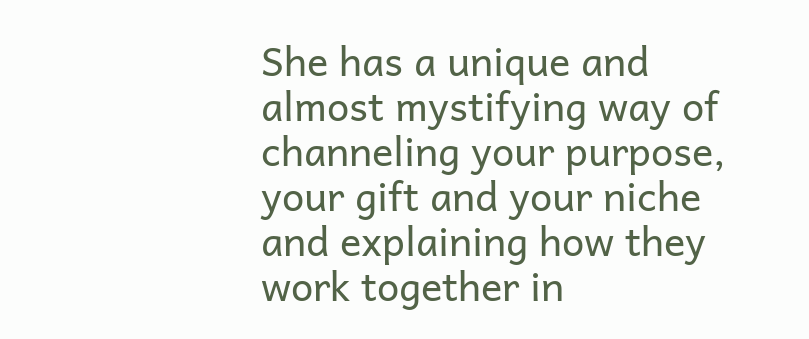She has a unique and almost mystifying way of channeling your purpose, your gift and your niche and explaining how they work together in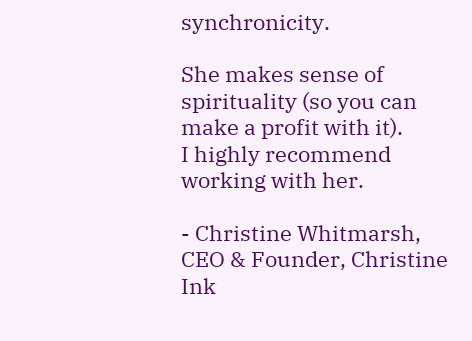synchronicity.

She makes sense of spirituality (so you can make a profit with it).
I highly recommend working with her.

- Christine Whitmarsh,
CEO & Founder, Christine Ink